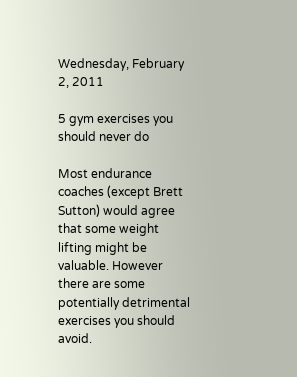Wednesday, February 2, 2011

5 gym exercises you should never do

Most endurance coaches (except Brett Sutton) would agree that some weight lifting might be valuable. However there are some potentially detrimental exercises you should avoid.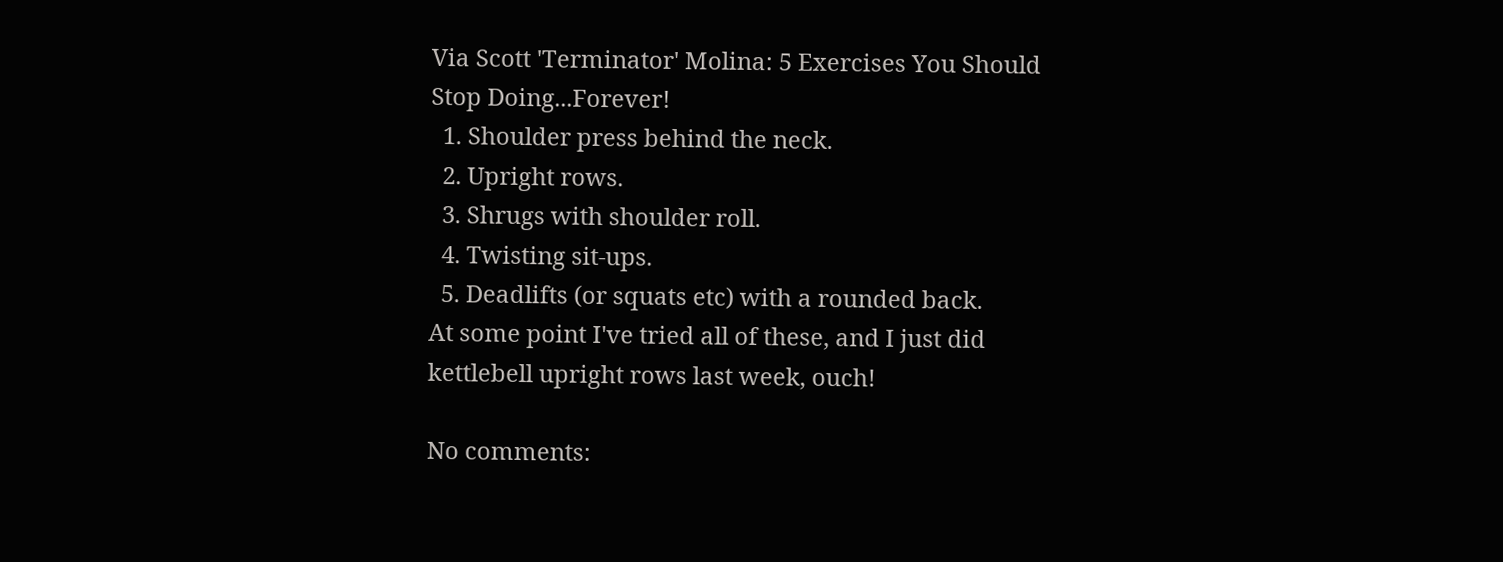Via Scott 'Terminator' Molina: 5 Exercises You Should Stop Doing...Forever!
  1. Shoulder press behind the neck.
  2. Upright rows.
  3. Shrugs with shoulder roll.
  4. Twisting sit-ups.
  5. Deadlifts (or squats etc) with a rounded back.
At some point I've tried all of these, and I just did kettlebell upright rows last week, ouch!

No comments: